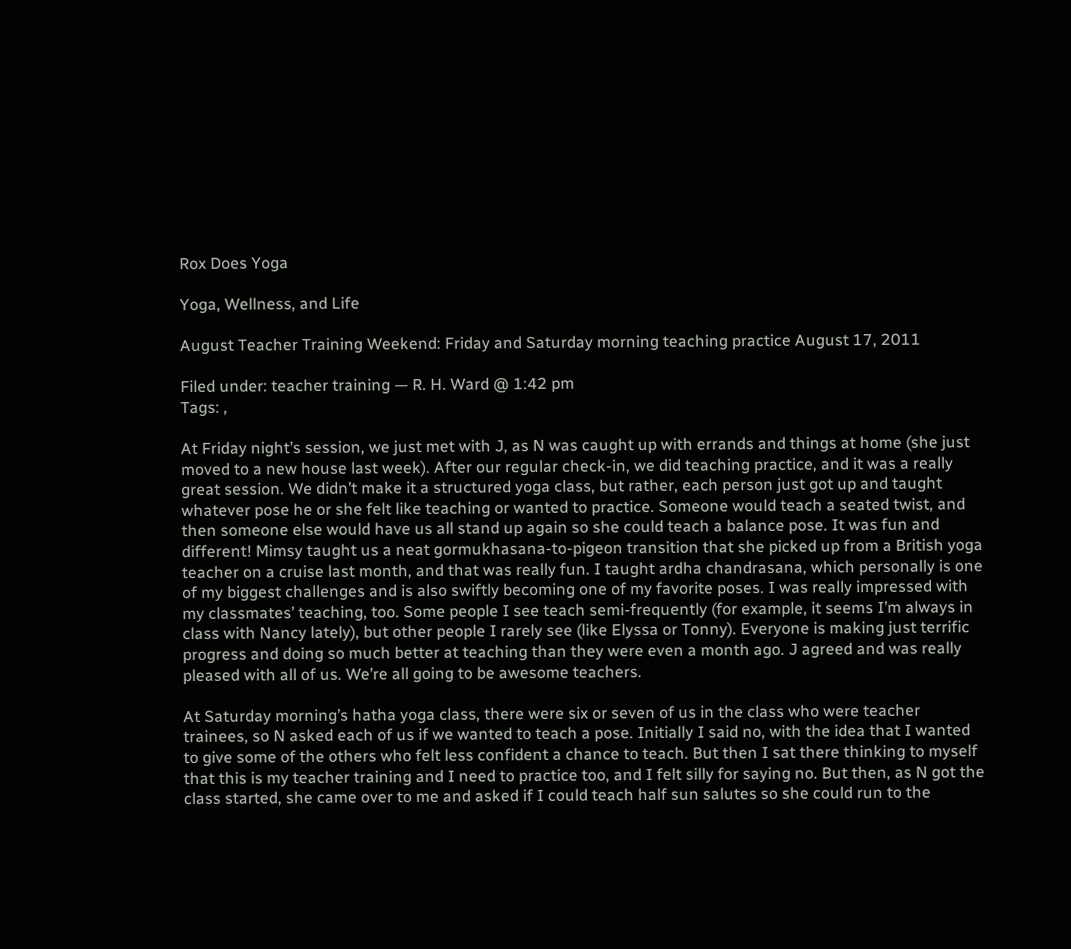Rox Does Yoga

Yoga, Wellness, and Life

August Teacher Training Weekend: Friday and Saturday morning teaching practice August 17, 2011

Filed under: teacher training — R. H. Ward @ 1:42 pm
Tags: ,

At Friday night’s session, we just met with J, as N was caught up with errands and things at home (she just moved to a new house last week). After our regular check-in, we did teaching practice, and it was a really great session. We didn’t make it a structured yoga class, but rather, each person just got up and taught whatever pose he or she felt like teaching or wanted to practice. Someone would teach a seated twist, and then someone else would have us all stand up again so she could teach a balance pose. It was fun and different! Mimsy taught us a neat gormukhasana-to-pigeon transition that she picked up from a British yoga teacher on a cruise last month, and that was really fun. I taught ardha chandrasana, which personally is one of my biggest challenges and is also swiftly becoming one of my favorite poses. I was really impressed with my classmates’ teaching, too. Some people I see teach semi-frequently (for example, it seems I’m always in class with Nancy lately), but other people I rarely see (like Elyssa or Tonny). Everyone is making just terrific progress and doing so much better at teaching than they were even a month ago. J agreed and was really pleased with all of us. We’re all going to be awesome teachers.

At Saturday morning’s hatha yoga class, there were six or seven of us in the class who were teacher trainees, so N asked each of us if we wanted to teach a pose. Initially I said no, with the idea that I wanted to give some of the others who felt less confident a chance to teach. But then I sat there thinking to myself that this is my teacher training and I need to practice too, and I felt silly for saying no. But then, as N got the class started, she came over to me and asked if I could teach half sun salutes so she could run to the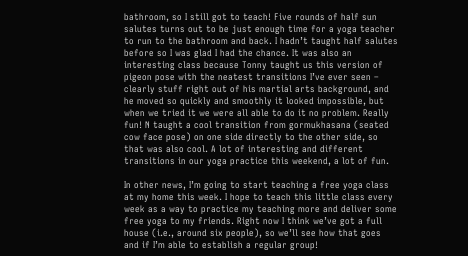bathroom, so I still got to teach! Five rounds of half sun salutes turns out to be just enough time for a yoga teacher to run to the bathroom and back. I hadn’t taught half salutes before so I was glad I had the chance. It was also an interesting class because Tonny taught us this version of pigeon pose with the neatest transitions I’ve ever seen – clearly stuff right out of his martial arts background, and he moved so quickly and smoothly it looked impossible, but when we tried it we were all able to do it no problem. Really fun! N taught a cool transition from gormukhasana (seated cow face pose) on one side directly to the other side, so that was also cool. A lot of interesting and different transitions in our yoga practice this weekend, a lot of fun.

In other news, I’m going to start teaching a free yoga class at my home this week. I hope to teach this little class every week as a way to practice my teaching more and deliver some free yoga to my friends. Right now I think we’ve got a full house (i.e., around six people), so we’ll see how that goes and if I’m able to establish a regular group!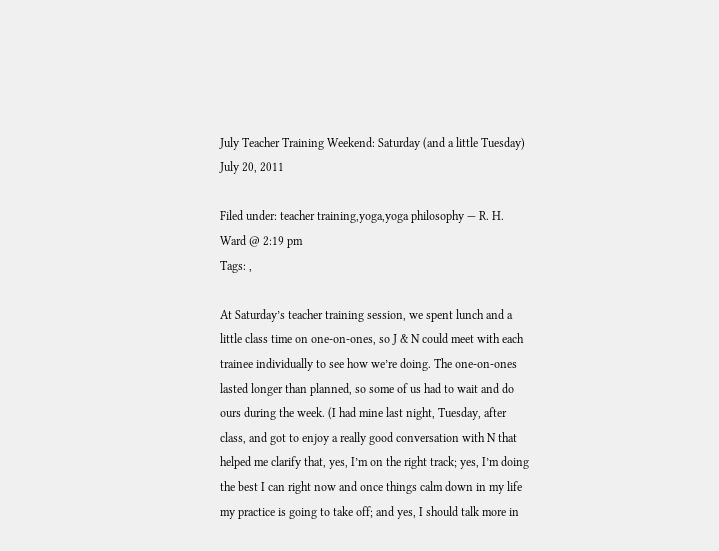July Teacher Training Weekend: Saturday (and a little Tuesday) July 20, 2011

Filed under: teacher training,yoga,yoga philosophy — R. H. Ward @ 2:19 pm
Tags: ,

At Saturday’s teacher training session, we spent lunch and a little class time on one-on-ones, so J & N could meet with each trainee individually to see how we’re doing. The one-on-ones lasted longer than planned, so some of us had to wait and do ours during the week. (I had mine last night, Tuesday, after class, and got to enjoy a really good conversation with N that helped me clarify that, yes, I’m on the right track; yes, I’m doing the best I can right now and once things calm down in my life my practice is going to take off; and yes, I should talk more in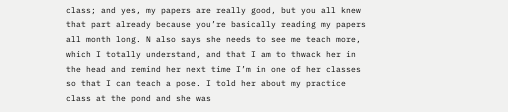class; and yes, my papers are really good, but you all knew that part already because you’re basically reading my papers all month long. N also says she needs to see me teach more, which I totally understand, and that I am to thwack her in the head and remind her next time I’m in one of her classes so that I can teach a pose. I told her about my practice class at the pond and she was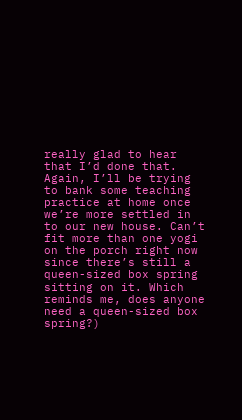really glad to hear that I’d done that. Again, I’ll be trying to bank some teaching practice at home once we’re more settled in to our new house. Can’t fit more than one yogi on the porch right now since there’s still a queen-sized box spring sitting on it. Which reminds me, does anyone need a queen-sized box spring?)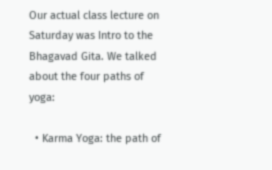Our actual class lecture on Saturday was Intro to the Bhagavad Gita. We talked about the four paths of yoga:

  • Karma Yoga: the path of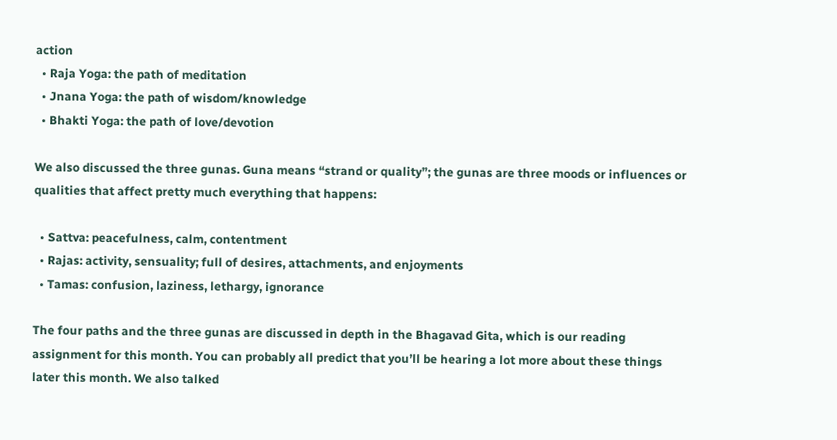action
  • Raja Yoga: the path of meditation
  • Jnana Yoga: the path of wisdom/knowledge
  • Bhakti Yoga: the path of love/devotion

We also discussed the three gunas. Guna means “strand or quality”; the gunas are three moods or influences or qualities that affect pretty much everything that happens:

  • Sattva: peacefulness, calm, contentment
  • Rajas: activity, sensuality; full of desires, attachments, and enjoyments
  • Tamas: confusion, laziness, lethargy, ignorance

The four paths and the three gunas are discussed in depth in the Bhagavad Gita, which is our reading assignment for this month. You can probably all predict that you’ll be hearing a lot more about these things later this month. We also talked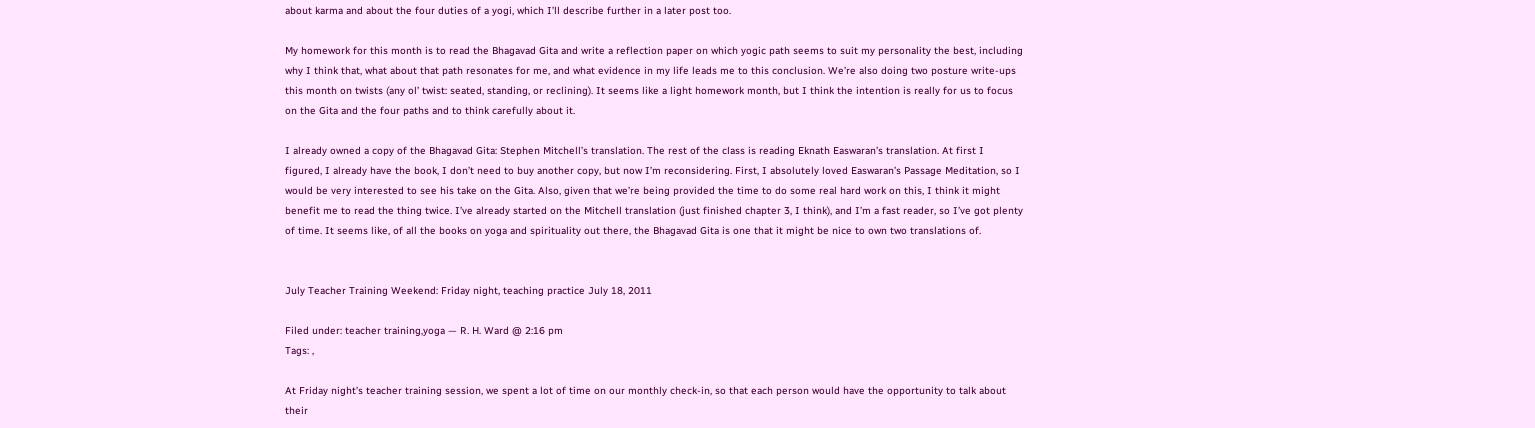about karma and about the four duties of a yogi, which I’ll describe further in a later post too.

My homework for this month is to read the Bhagavad Gita and write a reflection paper on which yogic path seems to suit my personality the best, including why I think that, what about that path resonates for me, and what evidence in my life leads me to this conclusion. We’re also doing two posture write-ups this month on twists (any ol’ twist: seated, standing, or reclining). It seems like a light homework month, but I think the intention is really for us to focus on the Gita and the four paths and to think carefully about it.

I already owned a copy of the Bhagavad Gita: Stephen Mitchell’s translation. The rest of the class is reading Eknath Easwaran’s translation. At first I figured, I already have the book, I don’t need to buy another copy, but now I’m reconsidering. First, I absolutely loved Easwaran’s Passage Meditation, so I would be very interested to see his take on the Gita. Also, given that we’re being provided the time to do some real hard work on this, I think it might benefit me to read the thing twice. I’ve already started on the Mitchell translation (just finished chapter 3, I think), and I’m a fast reader, so I’ve got plenty of time. It seems like, of all the books on yoga and spirituality out there, the Bhagavad Gita is one that it might be nice to own two translations of.


July Teacher Training Weekend: Friday night, teaching practice July 18, 2011

Filed under: teacher training,yoga — R. H. Ward @ 2:16 pm
Tags: ,

At Friday night’s teacher training session, we spent a lot of time on our monthly check-in, so that each person would have the opportunity to talk about their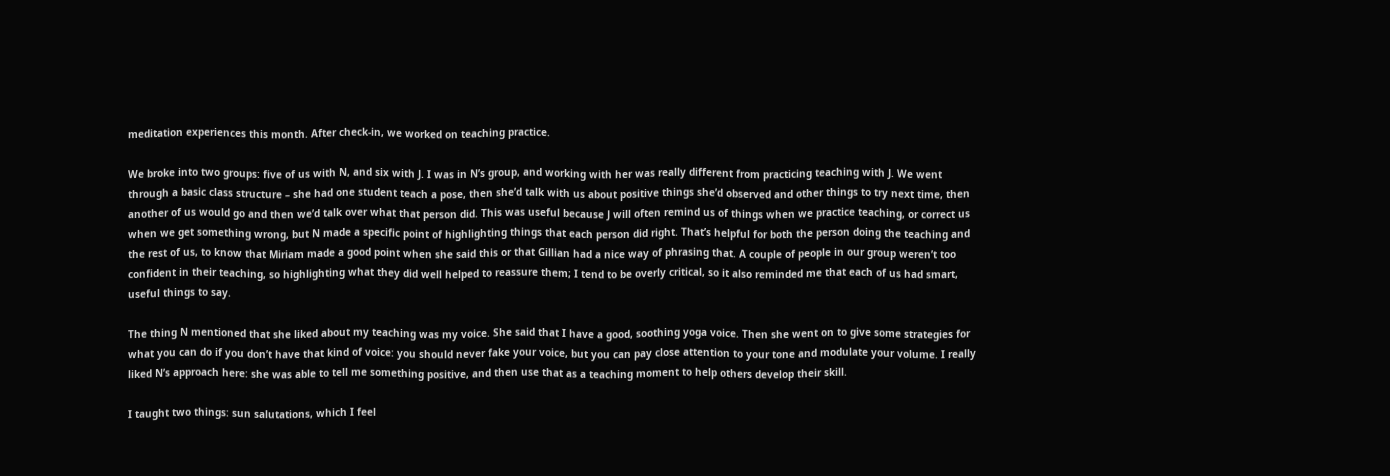meditation experiences this month. After check-in, we worked on teaching practice.

We broke into two groups: five of us with N, and six with J. I was in N’s group, and working with her was really different from practicing teaching with J. We went through a basic class structure – she had one student teach a pose, then she’d talk with us about positive things she’d observed and other things to try next time, then another of us would go and then we’d talk over what that person did. This was useful because J will often remind us of things when we practice teaching, or correct us when we get something wrong, but N made a specific point of highlighting things that each person did right. That’s helpful for both the person doing the teaching and the rest of us, to know that Miriam made a good point when she said this or that Gillian had a nice way of phrasing that. A couple of people in our group weren’t too confident in their teaching, so highlighting what they did well helped to reassure them; I tend to be overly critical, so it also reminded me that each of us had smart, useful things to say.

The thing N mentioned that she liked about my teaching was my voice. She said that I have a good, soothing yoga voice. Then she went on to give some strategies for what you can do if you don’t have that kind of voice: you should never fake your voice, but you can pay close attention to your tone and modulate your volume. I really liked N’s approach here: she was able to tell me something positive, and then use that as a teaching moment to help others develop their skill.

I taught two things: sun salutations, which I feel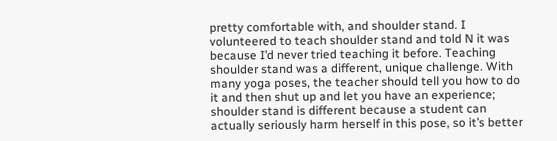pretty comfortable with, and shoulder stand. I volunteered to teach shoulder stand and told N it was because I’d never tried teaching it before. Teaching shoulder stand was a different, unique challenge. With many yoga poses, the teacher should tell you how to do it and then shut up and let you have an experience; shoulder stand is different because a student can actually seriously harm herself in this pose, so it’s better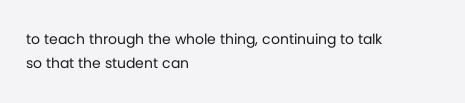to teach through the whole thing, continuing to talk so that the student can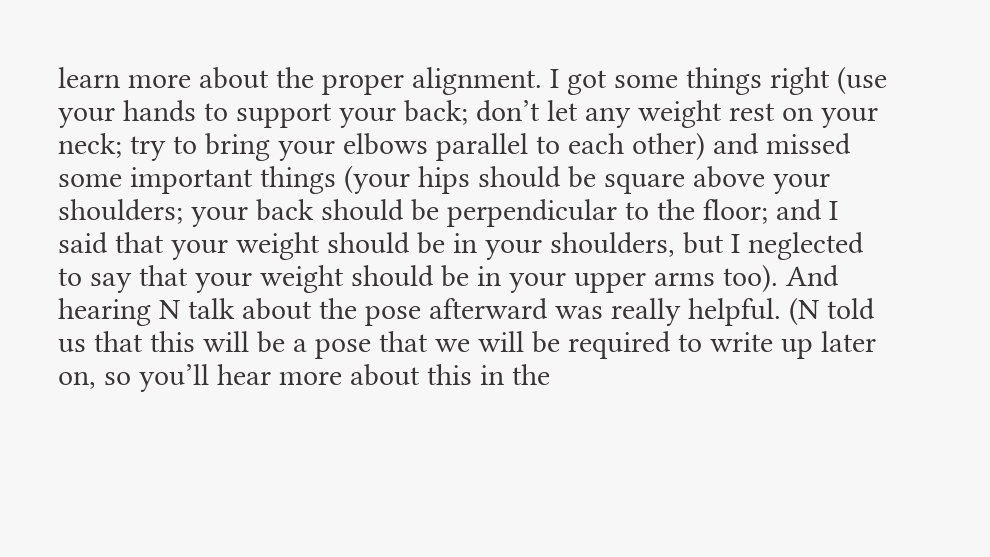learn more about the proper alignment. I got some things right (use your hands to support your back; don’t let any weight rest on your neck; try to bring your elbows parallel to each other) and missed some important things (your hips should be square above your shoulders; your back should be perpendicular to the floor; and I said that your weight should be in your shoulders, but I neglected to say that your weight should be in your upper arms too). And hearing N talk about the pose afterward was really helpful. (N told us that this will be a pose that we will be required to write up later on, so you’ll hear more about this in the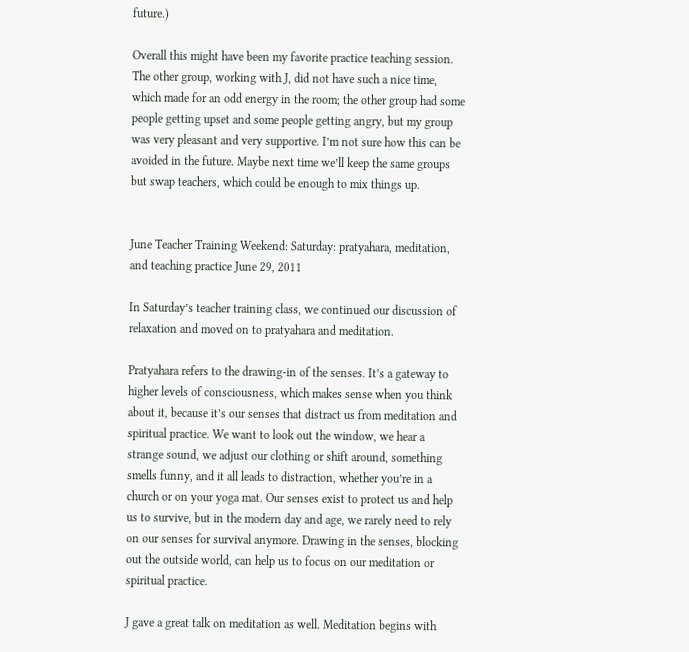future.)

Overall this might have been my favorite practice teaching session. The other group, working with J, did not have such a nice time, which made for an odd energy in the room; the other group had some people getting upset and some people getting angry, but my group was very pleasant and very supportive. I’m not sure how this can be avoided in the future. Maybe next time we’ll keep the same groups but swap teachers, which could be enough to mix things up.


June Teacher Training Weekend: Saturday: pratyahara, meditation, and teaching practice June 29, 2011

In Saturday’s teacher training class, we continued our discussion of relaxation and moved on to pratyahara and meditation.

Pratyahara refers to the drawing-in of the senses. It’s a gateway to higher levels of consciousness, which makes sense when you think about it, because it’s our senses that distract us from meditation and spiritual practice. We want to look out the window, we hear a strange sound, we adjust our clothing or shift around, something smells funny, and it all leads to distraction, whether you’re in a church or on your yoga mat. Our senses exist to protect us and help us to survive, but in the modern day and age, we rarely need to rely on our senses for survival anymore. Drawing in the senses, blocking out the outside world, can help us to focus on our meditation or spiritual practice.

J gave a great talk on meditation as well. Meditation begins with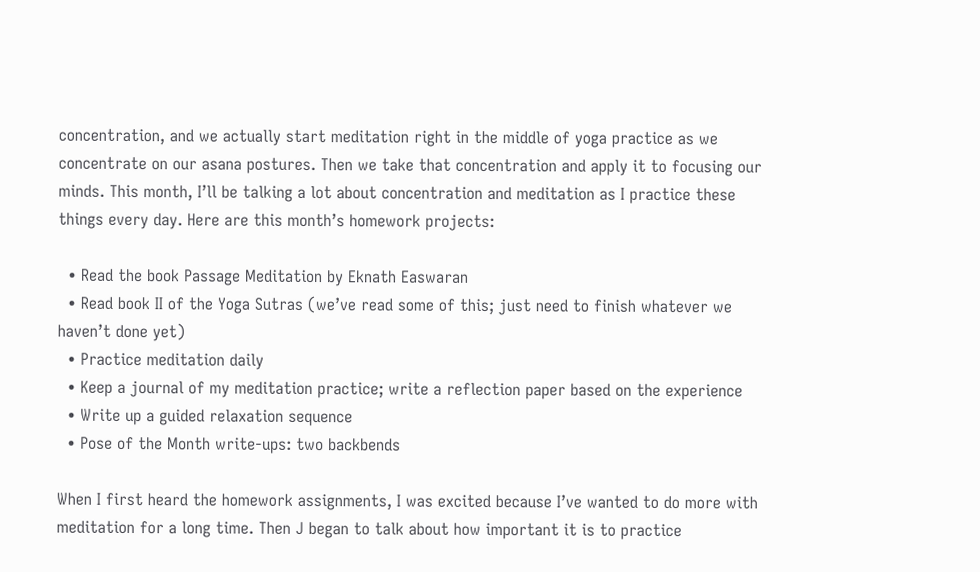concentration, and we actually start meditation right in the middle of yoga practice as we concentrate on our asana postures. Then we take that concentration and apply it to focusing our minds. This month, I’ll be talking a lot about concentration and meditation as I practice these things every day. Here are this month’s homework projects:

  • Read the book Passage Meditation by Eknath Easwaran
  • Read book II of the Yoga Sutras (we’ve read some of this; just need to finish whatever we haven’t done yet)
  • Practice meditation daily
  • Keep a journal of my meditation practice; write a reflection paper based on the experience
  • Write up a guided relaxation sequence
  • Pose of the Month write-ups: two backbends

When I first heard the homework assignments, I was excited because I’ve wanted to do more with meditation for a long time. Then J began to talk about how important it is to practice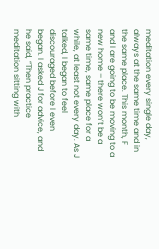meditation every single day, always at the same time and in the same place. This month, F and I are going to be moving to a new home – there won’t be a same time, same place for a while, at least not every day. As J talked, I began to feel discouraged before I even began. I asked J for advice, and he said, “Then practice meditation sitting with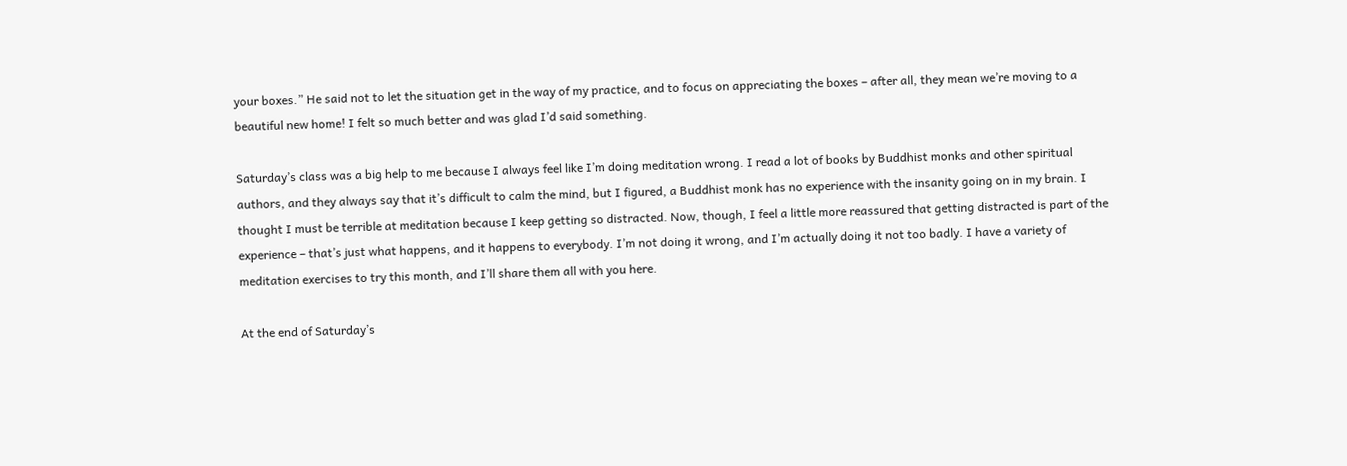your boxes.” He said not to let the situation get in the way of my practice, and to focus on appreciating the boxes – after all, they mean we’re moving to a beautiful new home! I felt so much better and was glad I’d said something.

Saturday’s class was a big help to me because I always feel like I’m doing meditation wrong. I read a lot of books by Buddhist monks and other spiritual authors, and they always say that it’s difficult to calm the mind, but I figured, a Buddhist monk has no experience with the insanity going on in my brain. I thought I must be terrible at meditation because I keep getting so distracted. Now, though, I feel a little more reassured that getting distracted is part of the experience – that’s just what happens, and it happens to everybody. I’m not doing it wrong, and I’m actually doing it not too badly. I have a variety of meditation exercises to try this month, and I’ll share them all with you here.

At the end of Saturday’s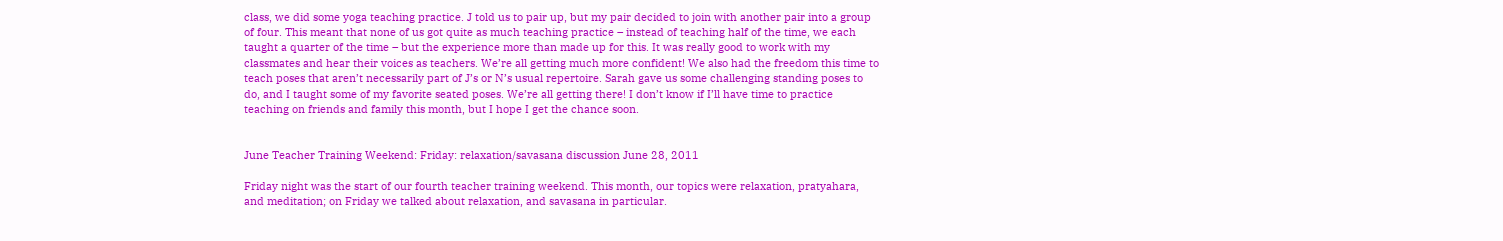class, we did some yoga teaching practice. J told us to pair up, but my pair decided to join with another pair into a group of four. This meant that none of us got quite as much teaching practice – instead of teaching half of the time, we each taught a quarter of the time – but the experience more than made up for this. It was really good to work with my classmates and hear their voices as teachers. We’re all getting much more confident! We also had the freedom this time to teach poses that aren’t necessarily part of J’s or N’s usual repertoire. Sarah gave us some challenging standing poses to do, and I taught some of my favorite seated poses. We’re all getting there! I don’t know if I’ll have time to practice teaching on friends and family this month, but I hope I get the chance soon.


June Teacher Training Weekend: Friday: relaxation/savasana discussion June 28, 2011

Friday night was the start of our fourth teacher training weekend. This month, our topics were relaxation, pratyahara, and meditation; on Friday we talked about relaxation, and savasana in particular.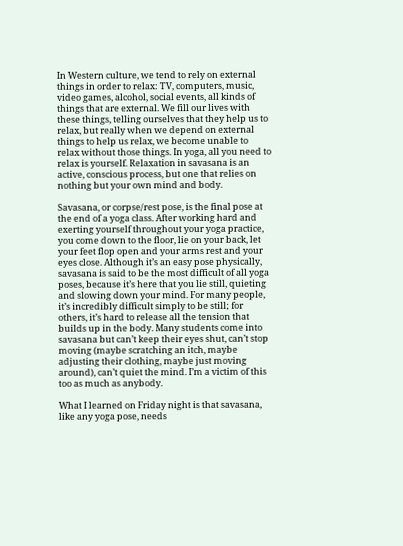In Western culture, we tend to rely on external things in order to relax: TV, computers, music, video games, alcohol, social events, all kinds of things that are external. We fill our lives with these things, telling ourselves that they help us to relax, but really when we depend on external things to help us relax, we become unable to relax without those things. In yoga, all you need to relax is yourself. Relaxation in savasana is an active, conscious process, but one that relies on nothing but your own mind and body.

Savasana, or corpse/rest pose, is the final pose at the end of a yoga class. After working hard and exerting yourself throughout your yoga practice, you come down to the floor, lie on your back, let your feet flop open and your arms rest and your eyes close. Although it’s an easy pose physically, savasana is said to be the most difficult of all yoga poses, because it’s here that you lie still, quieting and slowing down your mind. For many people, it’s incredibly difficult simply to be still; for others, it’s hard to release all the tension that builds up in the body. Many students come into savasana but can’t keep their eyes shut, can’t stop moving (maybe scratching an itch, maybe adjusting their clothing, maybe just moving around), can’t quiet the mind. I’m a victim of this too as much as anybody.

What I learned on Friday night is that savasana, like any yoga pose, needs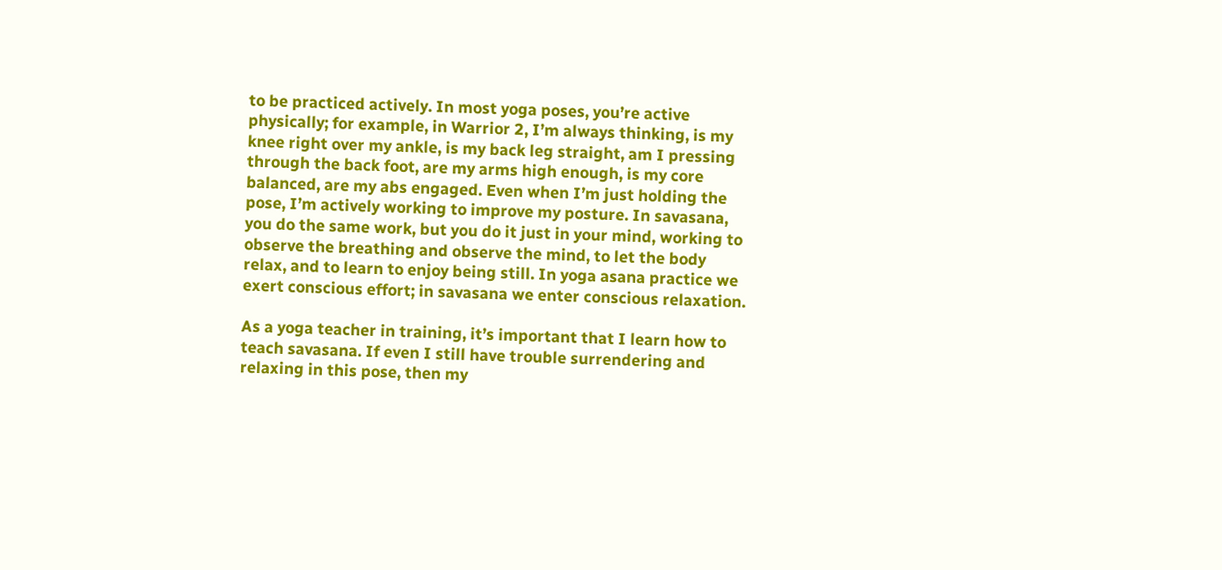to be practiced actively. In most yoga poses, you’re active physically; for example, in Warrior 2, I’m always thinking, is my knee right over my ankle, is my back leg straight, am I pressing through the back foot, are my arms high enough, is my core balanced, are my abs engaged. Even when I’m just holding the pose, I’m actively working to improve my posture. In savasana, you do the same work, but you do it just in your mind, working to observe the breathing and observe the mind, to let the body relax, and to learn to enjoy being still. In yoga asana practice we exert conscious effort; in savasana we enter conscious relaxation.

As a yoga teacher in training, it’s important that I learn how to teach savasana. If even I still have trouble surrendering and relaxing in this pose, then my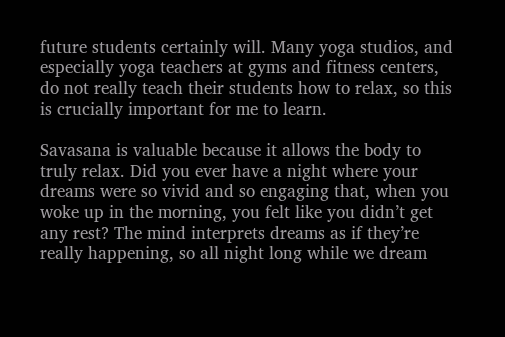future students certainly will. Many yoga studios, and especially yoga teachers at gyms and fitness centers, do not really teach their students how to relax, so this is crucially important for me to learn.

Savasana is valuable because it allows the body to truly relax. Did you ever have a night where your dreams were so vivid and so engaging that, when you woke up in the morning, you felt like you didn’t get any rest? The mind interprets dreams as if they’re really happening, so all night long while we dream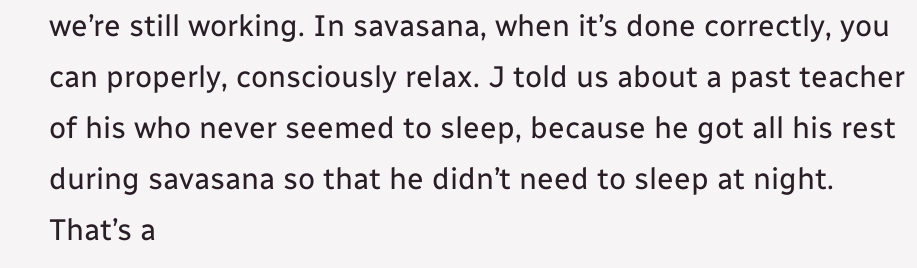we’re still working. In savasana, when it’s done correctly, you can properly, consciously relax. J told us about a past teacher of his who never seemed to sleep, because he got all his rest during savasana so that he didn’t need to sleep at night. That’s a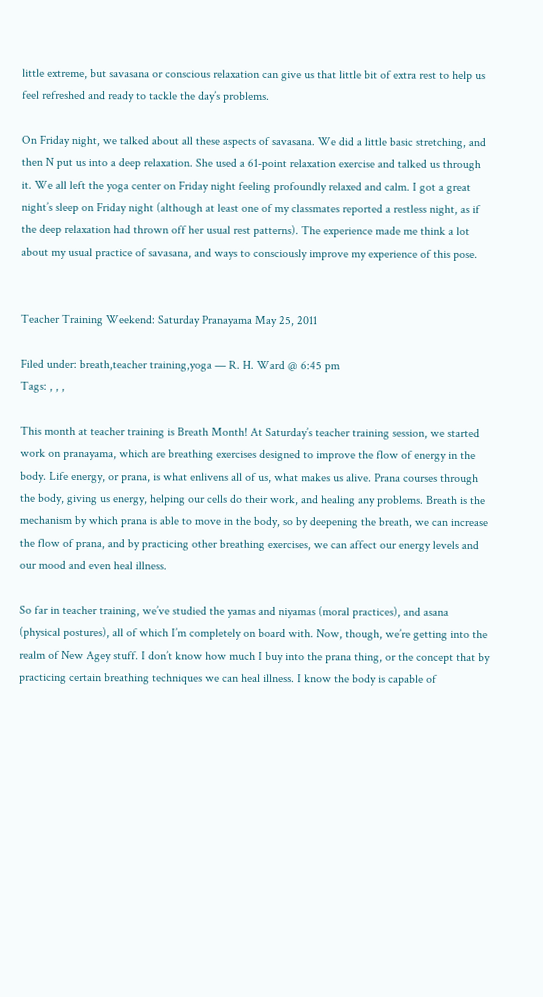little extreme, but savasana or conscious relaxation can give us that little bit of extra rest to help us feel refreshed and ready to tackle the day’s problems.

On Friday night, we talked about all these aspects of savasana. We did a little basic stretching, and then N put us into a deep relaxation. She used a 61-point relaxation exercise and talked us through it. We all left the yoga center on Friday night feeling profoundly relaxed and calm. I got a great night’s sleep on Friday night (although at least one of my classmates reported a restless night, as if the deep relaxation had thrown off her usual rest patterns). The experience made me think a lot about my usual practice of savasana, and ways to consciously improve my experience of this pose.


Teacher Training Weekend: Saturday Pranayama May 25, 2011

Filed under: breath,teacher training,yoga — R. H. Ward @ 6:45 pm
Tags: , , ,

This month at teacher training is Breath Month! At Saturday’s teacher training session, we started work on pranayama, which are breathing exercises designed to improve the flow of energy in the body. Life energy, or prana, is what enlivens all of us, what makes us alive. Prana courses through the body, giving us energy, helping our cells do their work, and healing any problems. Breath is the mechanism by which prana is able to move in the body, so by deepening the breath, we can increase the flow of prana, and by practicing other breathing exercises, we can affect our energy levels and our mood and even heal illness.

So far in teacher training, we’ve studied the yamas and niyamas (moral practices), and asana (physical postures), all of which I’m completely on board with. Now, though, we’re getting into the realm of New Agey stuff. I don’t know how much I buy into the prana thing, or the concept that by practicing certain breathing techniques we can heal illness. I know the body is capable of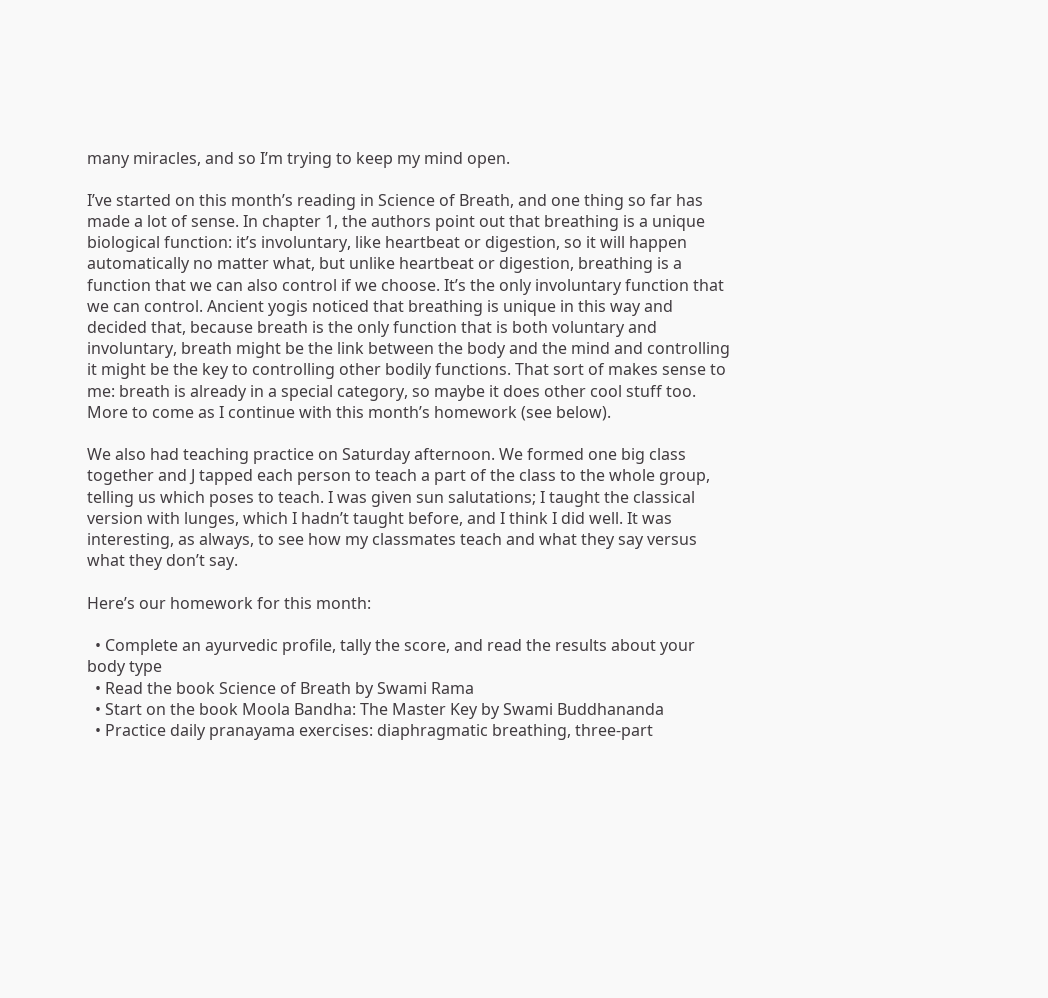many miracles, and so I’m trying to keep my mind open.

I’ve started on this month’s reading in Science of Breath, and one thing so far has made a lot of sense. In chapter 1, the authors point out that breathing is a unique biological function: it’s involuntary, like heartbeat or digestion, so it will happen automatically no matter what, but unlike heartbeat or digestion, breathing is a function that we can also control if we choose. It’s the only involuntary function that we can control. Ancient yogis noticed that breathing is unique in this way and decided that, because breath is the only function that is both voluntary and involuntary, breath might be the link between the body and the mind and controlling it might be the key to controlling other bodily functions. That sort of makes sense to me: breath is already in a special category, so maybe it does other cool stuff too. More to come as I continue with this month’s homework (see below).

We also had teaching practice on Saturday afternoon. We formed one big class together and J tapped each person to teach a part of the class to the whole group, telling us which poses to teach. I was given sun salutations; I taught the classical version with lunges, which I hadn’t taught before, and I think I did well. It was interesting, as always, to see how my classmates teach and what they say versus what they don’t say.

Here’s our homework for this month:

  • Complete an ayurvedic profile, tally the score, and read the results about your body type
  • Read the book Science of Breath by Swami Rama
  • Start on the book Moola Bandha: The Master Key by Swami Buddhananda
  • Practice daily pranayama exercises: diaphragmatic breathing, three-part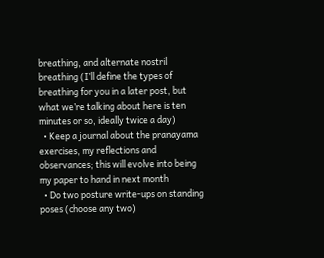breathing, and alternate nostril breathing (I’ll define the types of breathing for you in a later post, but what we’re talking about here is ten minutes or so, ideally twice a day)
  • Keep a journal about the pranayama exercises, my reflections and observances; this will evolve into being my paper to hand in next month
  • Do two posture write-ups on standing poses (choose any two)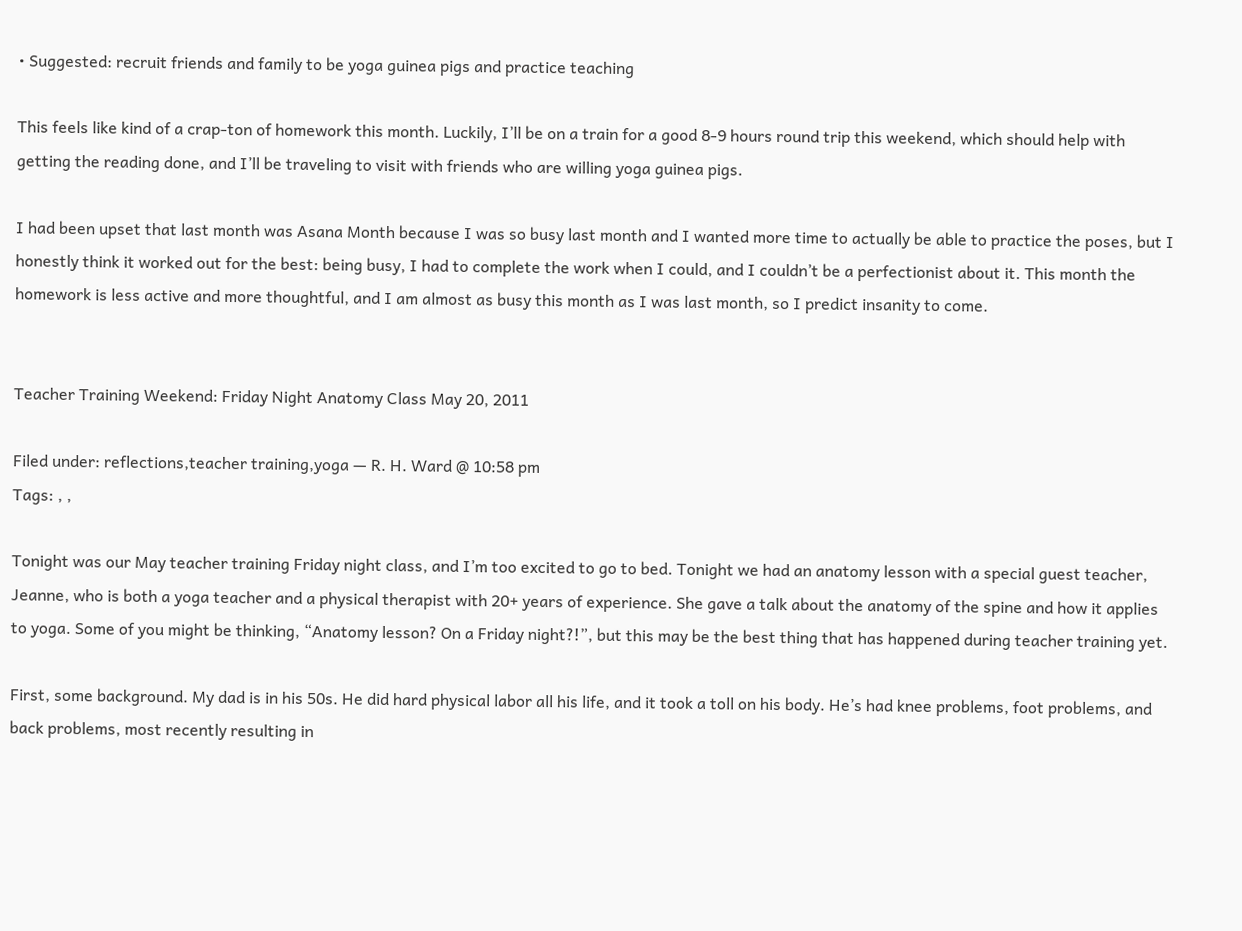• Suggested: recruit friends and family to be yoga guinea pigs and practice teaching

This feels like kind of a crap-ton of homework this month. Luckily, I’ll be on a train for a good 8-9 hours round trip this weekend, which should help with getting the reading done, and I’ll be traveling to visit with friends who are willing yoga guinea pigs.

I had been upset that last month was Asana Month because I was so busy last month and I wanted more time to actually be able to practice the poses, but I honestly think it worked out for the best: being busy, I had to complete the work when I could, and I couldn’t be a perfectionist about it. This month the homework is less active and more thoughtful, and I am almost as busy this month as I was last month, so I predict insanity to come.


Teacher Training Weekend: Friday Night Anatomy Class May 20, 2011

Filed under: reflections,teacher training,yoga — R. H. Ward @ 10:58 pm
Tags: , ,

Tonight was our May teacher training Friday night class, and I’m too excited to go to bed. Tonight we had an anatomy lesson with a special guest teacher, Jeanne, who is both a yoga teacher and a physical therapist with 20+ years of experience. She gave a talk about the anatomy of the spine and how it applies to yoga. Some of you might be thinking, “Anatomy lesson? On a Friday night?!”, but this may be the best thing that has happened during teacher training yet.

First, some background. My dad is in his 50s. He did hard physical labor all his life, and it took a toll on his body. He’s had knee problems, foot problems, and back problems, most recently resulting in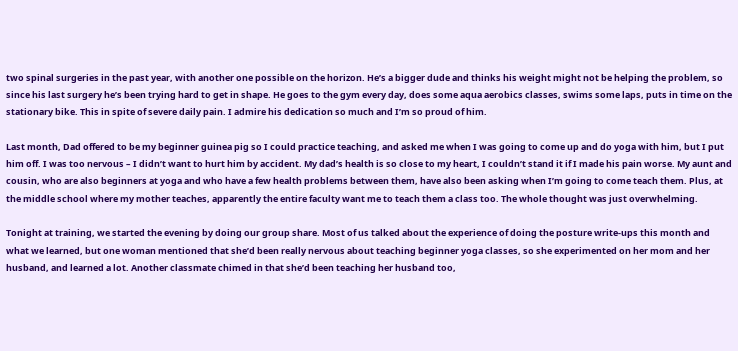two spinal surgeries in the past year, with another one possible on the horizon. He’s a bigger dude and thinks his weight might not be helping the problem, so since his last surgery he’s been trying hard to get in shape. He goes to the gym every day, does some aqua aerobics classes, swims some laps, puts in time on the stationary bike. This in spite of severe daily pain. I admire his dedication so much and I’m so proud of him.

Last month, Dad offered to be my beginner guinea pig so I could practice teaching, and asked me when I was going to come up and do yoga with him, but I put him off. I was too nervous – I didn’t want to hurt him by accident. My dad’s health is so close to my heart, I couldn’t stand it if I made his pain worse. My aunt and cousin, who are also beginners at yoga and who have a few health problems between them, have also been asking when I’m going to come teach them. Plus, at the middle school where my mother teaches, apparently the entire faculty want me to teach them a class too. The whole thought was just overwhelming.

Tonight at training, we started the evening by doing our group share. Most of us talked about the experience of doing the posture write-ups this month and what we learned, but one woman mentioned that she’d been really nervous about teaching beginner yoga classes, so she experimented on her mom and her husband, and learned a lot. Another classmate chimed in that she’d been teaching her husband too,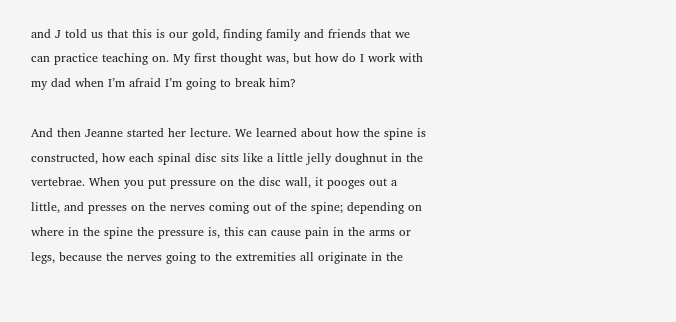and J told us that this is our gold, finding family and friends that we can practice teaching on. My first thought was, but how do I work with my dad when I’m afraid I’m going to break him?

And then Jeanne started her lecture. We learned about how the spine is constructed, how each spinal disc sits like a little jelly doughnut in the vertebrae. When you put pressure on the disc wall, it pooges out a little, and presses on the nerves coming out of the spine; depending on where in the spine the pressure is, this can cause pain in the arms or legs, because the nerves going to the extremities all originate in the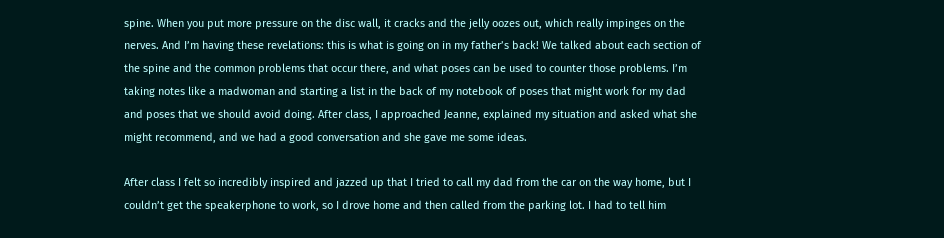spine. When you put more pressure on the disc wall, it cracks and the jelly oozes out, which really impinges on the nerves. And I’m having these revelations: this is what is going on in my father’s back! We talked about each section of the spine and the common problems that occur there, and what poses can be used to counter those problems. I’m taking notes like a madwoman and starting a list in the back of my notebook of poses that might work for my dad and poses that we should avoid doing. After class, I approached Jeanne, explained my situation and asked what she might recommend, and we had a good conversation and she gave me some ideas.

After class I felt so incredibly inspired and jazzed up that I tried to call my dad from the car on the way home, but I couldn’t get the speakerphone to work, so I drove home and then called from the parking lot. I had to tell him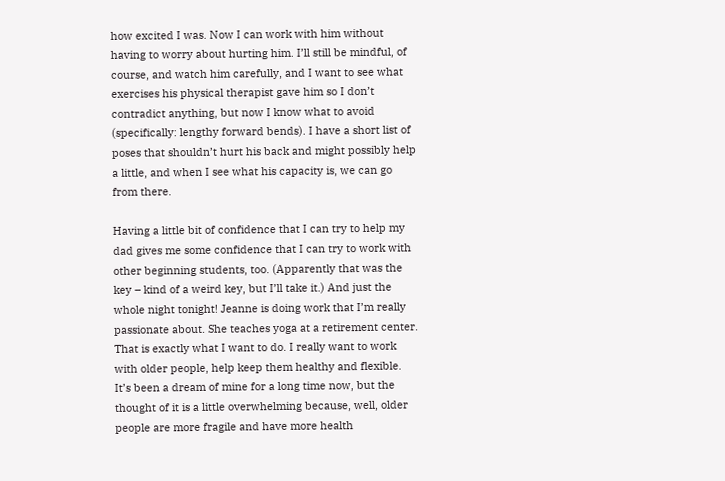how excited I was. Now I can work with him without having to worry about hurting him. I’ll still be mindful, of course, and watch him carefully, and I want to see what exercises his physical therapist gave him so I don’t contradict anything, but now I know what to avoid (specifically: lengthy forward bends). I have a short list of poses that shouldn’t hurt his back and might possibly help a little, and when I see what his capacity is, we can go from there.

Having a little bit of confidence that I can try to help my dad gives me some confidence that I can try to work with other beginning students, too. (Apparently that was the key – kind of a weird key, but I’ll take it.) And just the whole night tonight! Jeanne is doing work that I’m really passionate about. She teaches yoga at a retirement center. That is exactly what I want to do. I really want to work with older people, help keep them healthy and flexible. It’s been a dream of mine for a long time now, but the thought of it is a little overwhelming because, well, older people are more fragile and have more health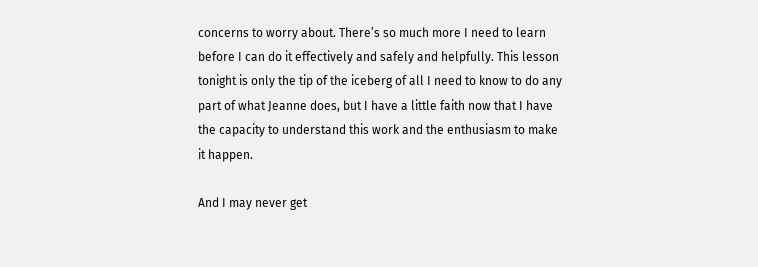concerns to worry about. There’s so much more I need to learn before I can do it effectively and safely and helpfully. This lesson tonight is only the tip of the iceberg of all I need to know to do any part of what Jeanne does, but I have a little faith now that I have the capacity to understand this work and the enthusiasm to make it happen.

And I may never get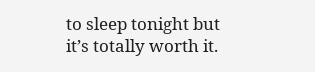to sleep tonight but it’s totally worth it.